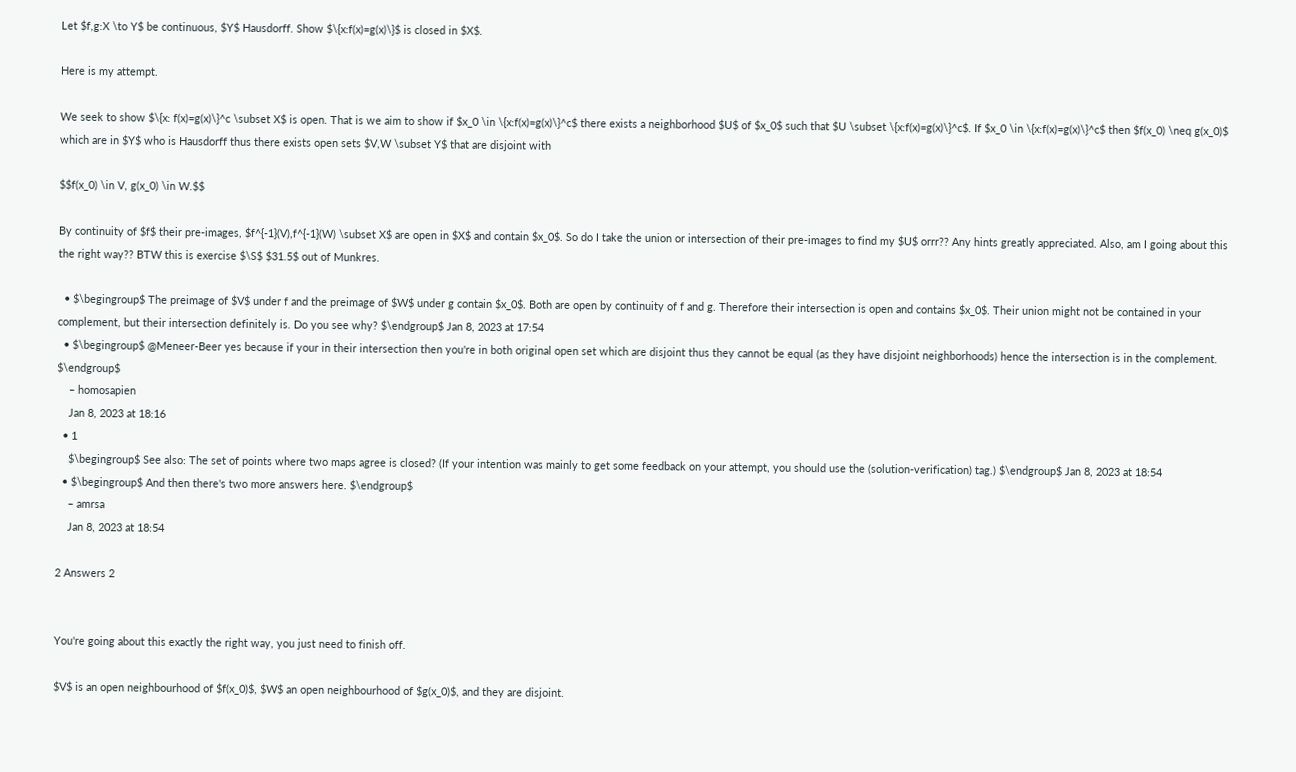Let $f,g:X \to Y$ be continuous, $Y$ Hausdorff. Show $\{x:f(x)=g(x)\}$ is closed in $X$.

Here is my attempt.

We seek to show $\{x: f(x)=g(x)\}^c \subset X$ is open. That is we aim to show if $x_0 \in \{x:f(x)=g(x)\}^c$ there exists a neighborhood $U$ of $x_0$ such that $U \subset \{x:f(x)=g(x)\}^c$. If $x_0 \in \{x:f(x)=g(x)\}^c$ then $f(x_0) \neq g(x_0)$ which are in $Y$ who is Hausdorff thus there exists open sets $V,W \subset Y$ that are disjoint with

$$f(x_0) \in V, g(x_0) \in W.$$

By continuity of $f$ their pre-images, $f^{-1}(V),f^{-1}(W) \subset X$ are open in $X$ and contain $x_0$. So do I take the union or intersection of their pre-images to find my $U$ orrr?? Any hints greatly appreciated. Also, am I going about this the right way?? BTW this is exercise $\S$ $31.5$ out of Munkres.

  • $\begingroup$ The preimage of $V$ under f and the preimage of $W$ under g contain $x_0$. Both are open by continuity of f and g. Therefore their intersection is open and contains $x_0$. Their union might not be contained in your complement, but their intersection definitely is. Do you see why? $\endgroup$ Jan 8, 2023 at 17:54
  • $\begingroup$ @Meneer-Beer yes because if your in their intersection then you're in both original open set which are disjoint thus they cannot be equal (as they have disjoint neighborhoods) hence the intersection is in the complement. $\endgroup$
    – homosapien
    Jan 8, 2023 at 18:16
  • 1
    $\begingroup$ See also: The set of points where two maps agree is closed? (If your intention was mainly to get some feedback on your attempt, you should use the (solution-verification) tag.) $\endgroup$ Jan 8, 2023 at 18:54
  • $\begingroup$ And then there's two more answers here. $\endgroup$
    – amrsa
    Jan 8, 2023 at 18:54

2 Answers 2


You're going about this exactly the right way, you just need to finish off.

$V$ is an open neighbourhood of $f(x_0)$, $W$ an open neighbourhood of $g(x_0)$, and they are disjoint.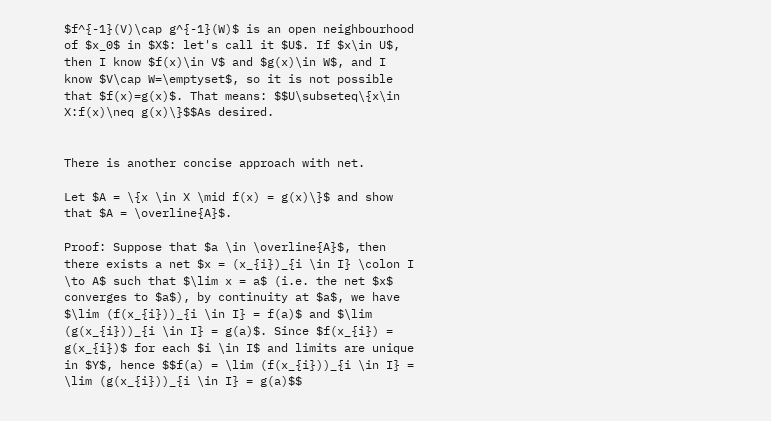$f^{-1}(V)\cap g^{-1}(W)$ is an open neighbourhood of $x_0$ in $X$: let's call it $U$. If $x\in U$, then I know $f(x)\in V$ and $g(x)\in W$, and I know $V\cap W=\emptyset$, so it is not possible that $f(x)=g(x)$. That means: $$U\subseteq\{x\in X:f(x)\neq g(x)\}$$As desired.


There is another concise approach with net.

Let $A = \{x \in X \mid f(x) = g(x)\}$ and show that $A = \overline{A}$.

Proof: Suppose that $a \in \overline{A}$, then there exists a net $x = (x_{i})_{i \in I} \colon I \to A$ such that $\lim x = a$ (i.e. the net $x$ converges to $a$), by continuity at $a$, we have $\lim (f(x_{i}))_{i \in I} = f(a)$ and $\lim (g(x_{i}))_{i \in I} = g(a)$. Since $f(x_{i}) = g(x_{i})$ for each $i \in I$ and limits are unique in $Y$, hence $$f(a) = \lim (f(x_{i}))_{i \in I} = \lim (g(x_{i}))_{i \in I} = g(a)$$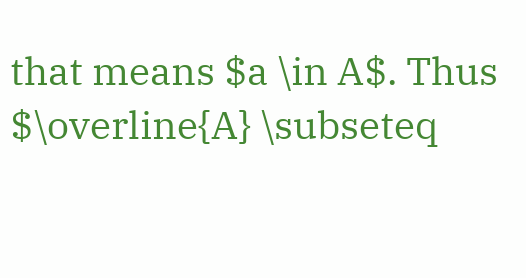that means $a \in A$. Thus $\overline{A} \subseteq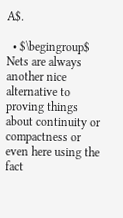A$.

  • $\begingroup$ Nets are always another nice alternative to proving things about continuity or compactness or even here using the fact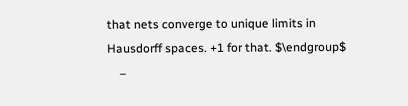that nets converge to unique limits in Hausdorff spaces. +1 for that. $\endgroup$
    –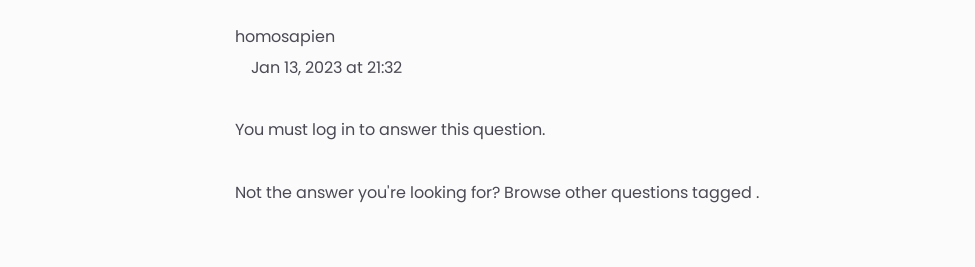homosapien
    Jan 13, 2023 at 21:32

You must log in to answer this question.

Not the answer you're looking for? Browse other questions tagged .